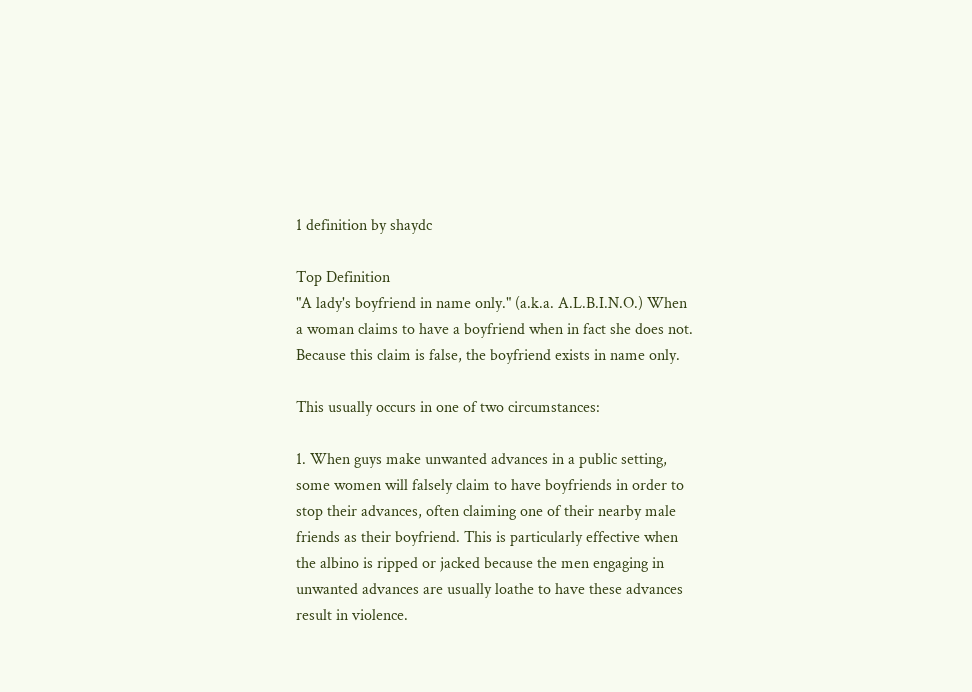1 definition by shaydc

Top Definition
"A lady's boyfriend in name only." (a.k.a. A.L.B.I.N.O.) When a woman claims to have a boyfriend when in fact she does not. Because this claim is false, the boyfriend exists in name only.

This usually occurs in one of two circumstances:

1. When guys make unwanted advances in a public setting, some women will falsely claim to have boyfriends in order to stop their advances, often claiming one of their nearby male friends as their boyfriend. This is particularly effective when the albino is ripped or jacked because the men engaging in unwanted advances are usually loathe to have these advances result in violence.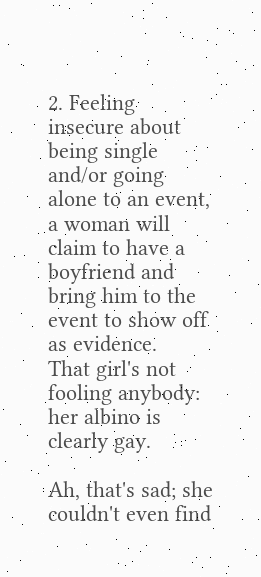2. Feeling insecure about being single and/or going alone to an event, a woman will claim to have a boyfriend and bring him to the event to show off as evidence.
That girl's not fooling anybody: her albino is clearly gay.

Ah, that's sad; she couldn't even find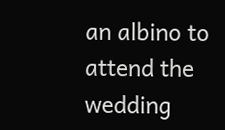an albino to attend the wedding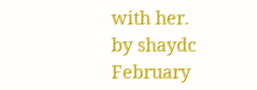with her.
by shaydc February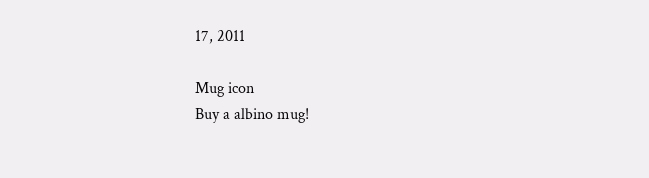17, 2011

Mug icon
Buy a albino mug!